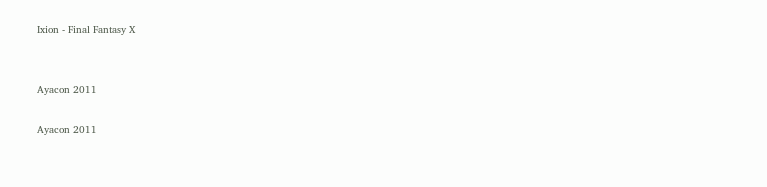Ixion - Final Fantasy X


Ayacon 2011

Ayacon 2011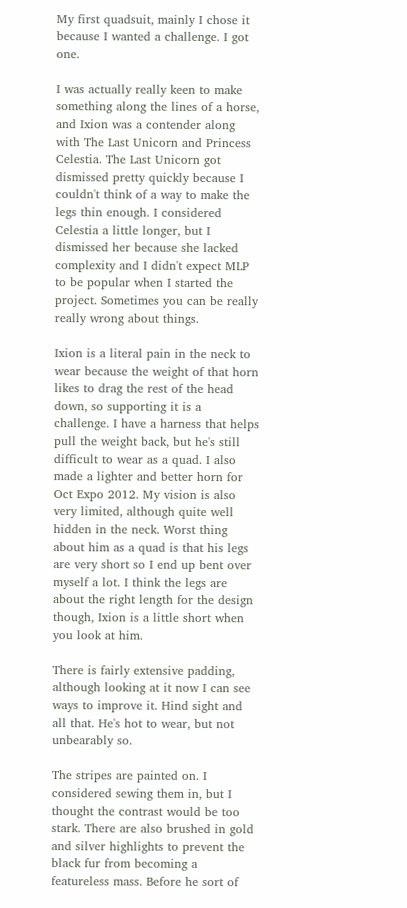My first quadsuit, mainly I chose it because I wanted a challenge. I got one.

I was actually really keen to make something along the lines of a horse, and Ixion was a contender along with The Last Unicorn and Princess Celestia. The Last Unicorn got dismissed pretty quickly because I couldn't think of a way to make the legs thin enough. I considered Celestia a little longer, but I dismissed her because she lacked complexity and I didn't expect MLP to be popular when I started the project. Sometimes you can be really really wrong about things.

Ixion is a literal pain in the neck to wear because the weight of that horn likes to drag the rest of the head down, so supporting it is a challenge. I have a harness that helps pull the weight back, but he's still difficult to wear as a quad. I also made a lighter and better horn for Oct Expo 2012. My vision is also very limited, although quite well hidden in the neck. Worst thing about him as a quad is that his legs are very short so I end up bent over myself a lot. I think the legs are about the right length for the design though, Ixion is a little short when you look at him.

There is fairly extensive padding, although looking at it now I can see ways to improve it. Hind sight and all that. He's hot to wear, but not unbearably so.

The stripes are painted on. I considered sewing them in, but I thought the contrast would be too stark. There are also brushed in gold and silver highlights to prevent the black fur from becoming a featureless mass. Before he sort of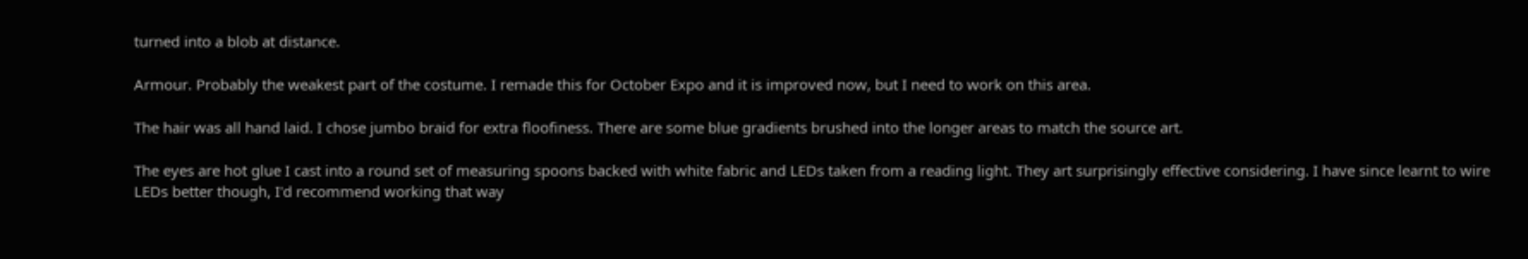turned into a blob at distance.

Armour. Probably the weakest part of the costume. I remade this for October Expo and it is improved now, but I need to work on this area.

The hair was all hand laid. I chose jumbo braid for extra floofiness. There are some blue gradients brushed into the longer areas to match the source art.

The eyes are hot glue I cast into a round set of measuring spoons backed with white fabric and LEDs taken from a reading light. They art surprisingly effective considering. I have since learnt to wire LEDs better though, I'd recommend working that way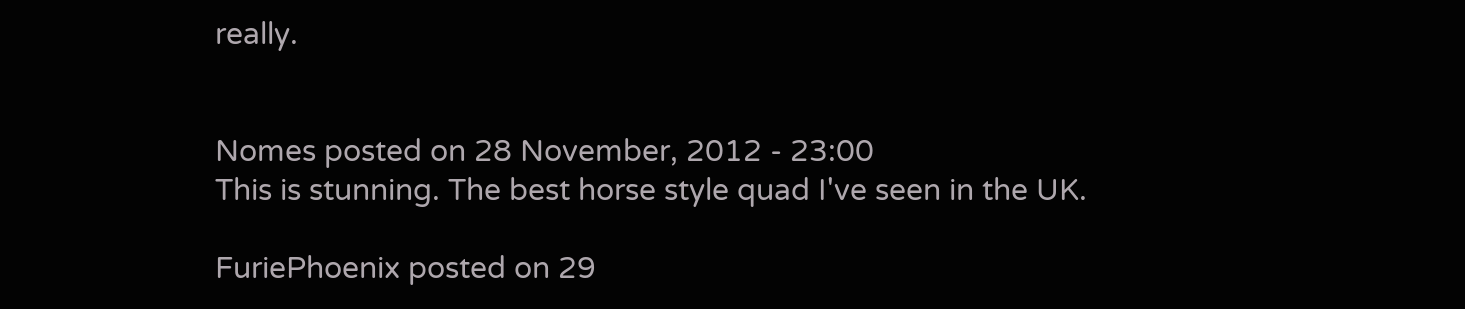really.


Nomes posted on 28 November, 2012 - 23:00
This is stunning. The best horse style quad I've seen in the UK.

FuriePhoenix posted on 29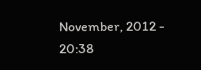November, 2012 - 20:38